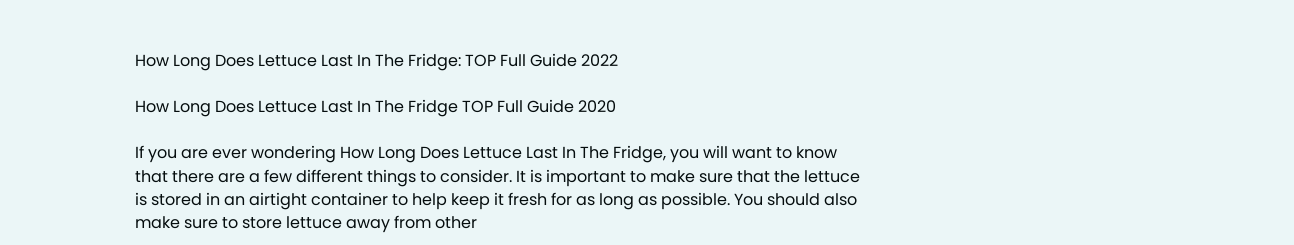How Long Does Lettuce Last In The Fridge: TOP Full Guide 2022

How Long Does Lettuce Last In The Fridge TOP Full Guide 2020

If you are ever wondering How Long Does Lettuce Last In The Fridge, you will want to know that there are a few different things to consider. It is important to make sure that the lettuce is stored in an airtight container to help keep it fresh for as long as possible. You should also make sure to store lettuce away from other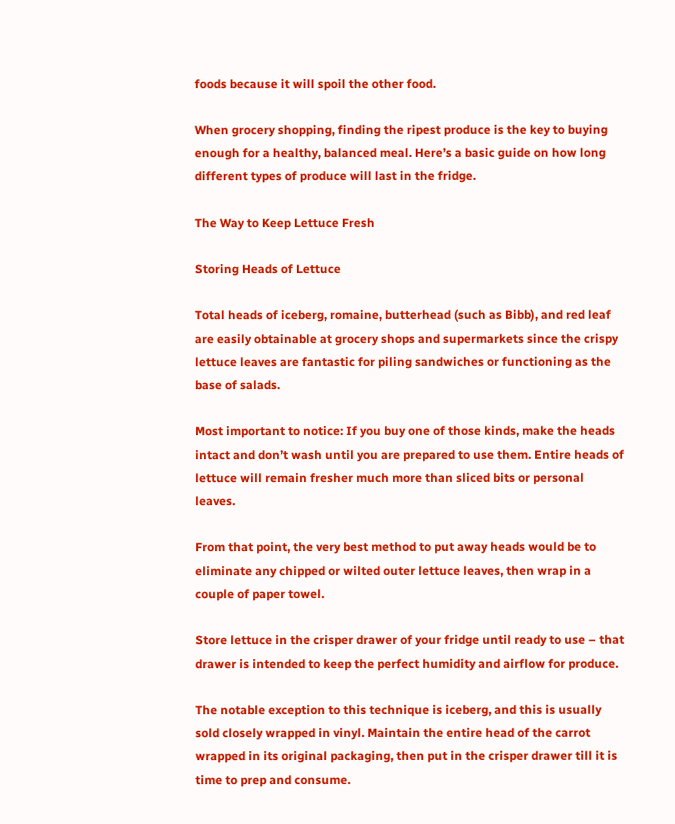foods because it will spoil the other food.

When grocery shopping, finding the ripest produce is the key to buying enough for a healthy, balanced meal. Here’s a basic guide on how long different types of produce will last in the fridge.

The Way to Keep Lettuce Fresh

Storing Heads of Lettuce

Total heads of iceberg, romaine, butterhead (such as Bibb), and red leaf are easily obtainable at grocery shops and supermarkets since the crispy lettuce leaves are fantastic for piling sandwiches or functioning as the base of salads.

Most important to notice: If you buy one of those kinds, make the heads intact and don’t wash until you are prepared to use them. Entire heads of lettuce will remain fresher much more than sliced bits or personal leaves.

From that point, the very best method to put away heads would be to eliminate any chipped or wilted outer lettuce leaves, then wrap in a couple of paper towel.

Store lettuce in the crisper drawer of your fridge until ready to use – that drawer is intended to keep the perfect humidity and airflow for produce.

The notable exception to this technique is iceberg, and this is usually sold closely wrapped in vinyl. Maintain the entire head of the carrot wrapped in its original packaging, then put in the crisper drawer till it is time to prep and consume.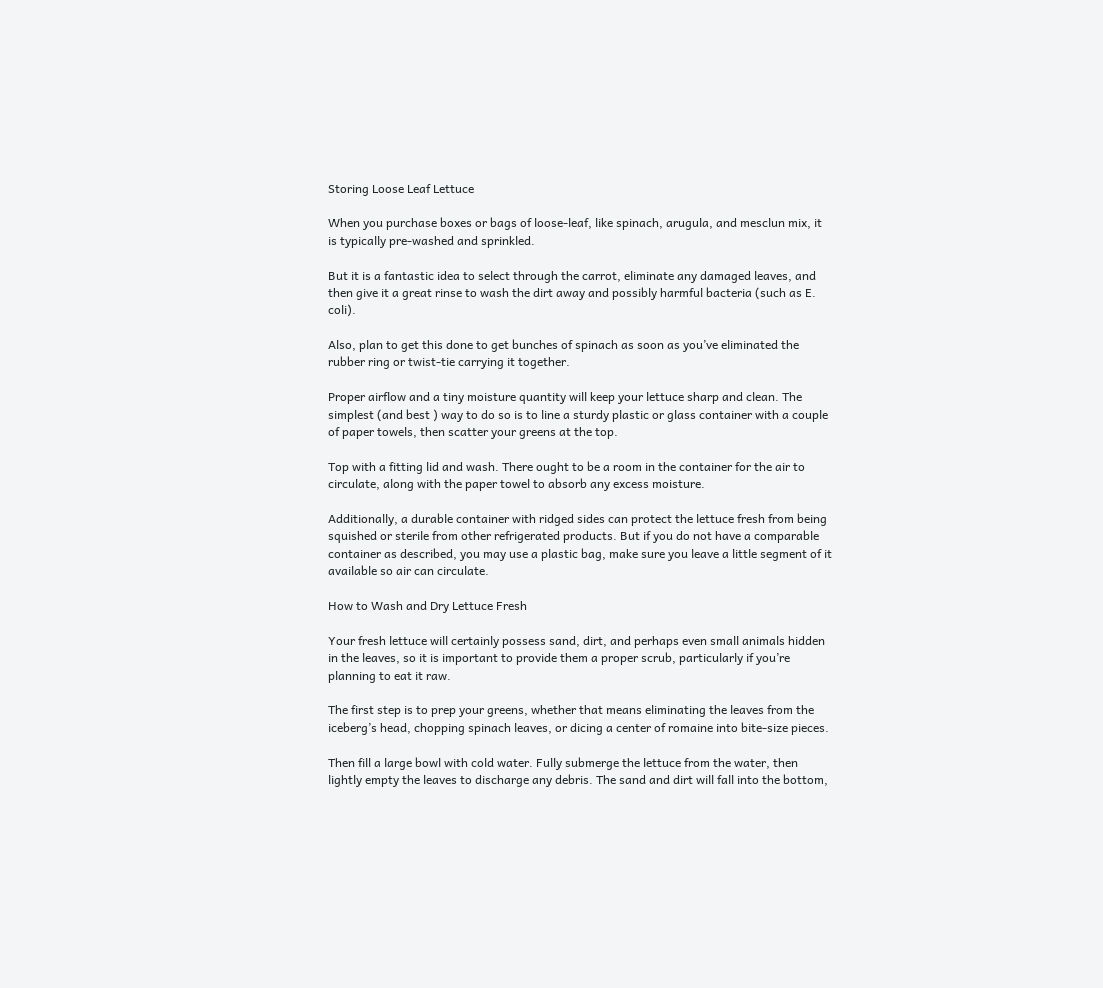Storing Loose Leaf Lettuce

When you purchase boxes or bags of loose-leaf, like spinach, arugula, and mesclun mix, it is typically pre-washed and sprinkled.

But it is a fantastic idea to select through the carrot, eliminate any damaged leaves, and then give it a great rinse to wash the dirt away and possibly harmful bacteria (such as E. coli).

Also, plan to get this done to get bunches of spinach as soon as you’ve eliminated the rubber ring or twist-tie carrying it together.

Proper airflow and a tiny moisture quantity will keep your lettuce sharp and clean. The simplest (and best ) way to do so is to line a sturdy plastic or glass container with a couple of paper towels, then scatter your greens at the top.

Top with a fitting lid and wash. There ought to be a room in the container for the air to circulate, along with the paper towel to absorb any excess moisture.

Additionally, a durable container with ridged sides can protect the lettuce fresh from being squished or sterile from other refrigerated products. But if you do not have a comparable container as described, you may use a plastic bag, make sure you leave a little segment of it available so air can circulate.

How to Wash and Dry Lettuce Fresh

Your fresh lettuce will certainly possess sand, dirt, and perhaps even small animals hidden in the leaves, so it is important to provide them a proper scrub, particularly if you’re planning to eat it raw.

The first step is to prep your greens, whether that means eliminating the leaves from the iceberg’s head, chopping spinach leaves, or dicing a center of romaine into bite-size pieces.

Then fill a large bowl with cold water. Fully submerge the lettuce from the water, then lightly empty the leaves to discharge any debris. The sand and dirt will fall into the bottom,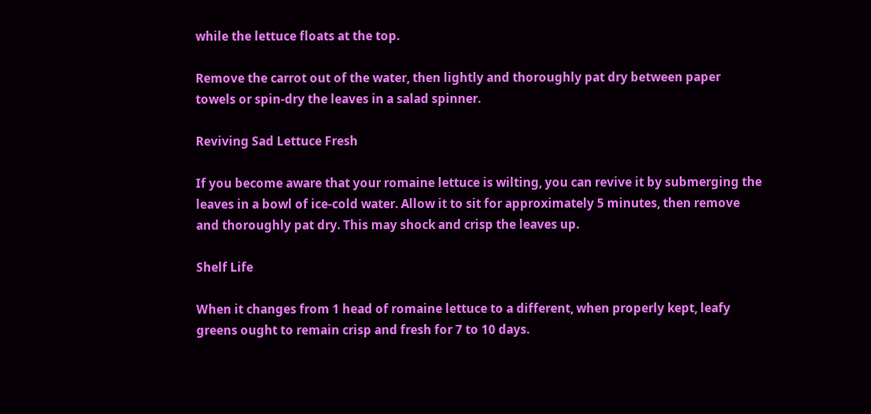while the lettuce floats at the top.

Remove the carrot out of the water, then lightly and thoroughly pat dry between paper towels or spin-dry the leaves in a salad spinner.

Reviving Sad Lettuce Fresh

If you become aware that your romaine lettuce is wilting, you can revive it by submerging the leaves in a bowl of ice-cold water. Allow it to sit for approximately 5 minutes, then remove and thoroughly pat dry. This may shock and crisp the leaves up.

Shelf Life

When it changes from 1 head of romaine lettuce to a different, when properly kept, leafy greens ought to remain crisp and fresh for 7 to 10 days.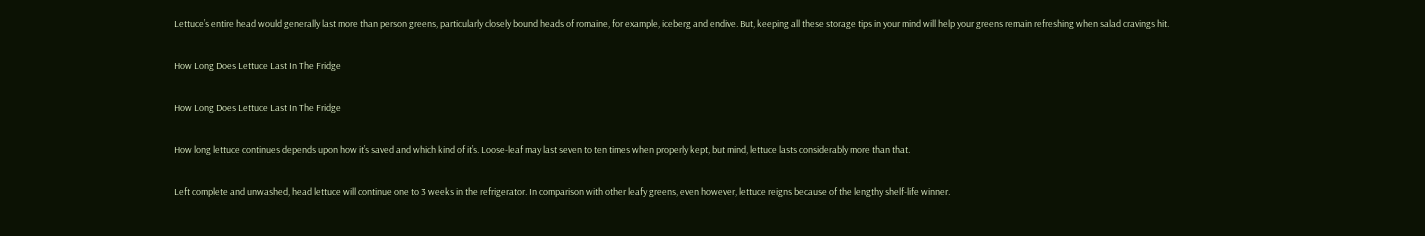Lettuce’s entire head would generally last more than person greens, particularly closely bound heads of romaine, for example, iceberg and endive. But, keeping all these storage tips in your mind will help your greens remain refreshing when salad cravings hit.

How Long Does Lettuce Last In The Fridge

How Long Does Lettuce Last In The Fridge

How long lettuce continues depends upon how it’s saved and which kind of it’s. Loose-leaf may last seven to ten times when properly kept, but mind, lettuce lasts considerably more than that.

Left complete and unwashed, head lettuce will continue one to 3 weeks in the refrigerator. In comparison with other leafy greens, even however, lettuce reigns because of the lengthy shelf-life winner.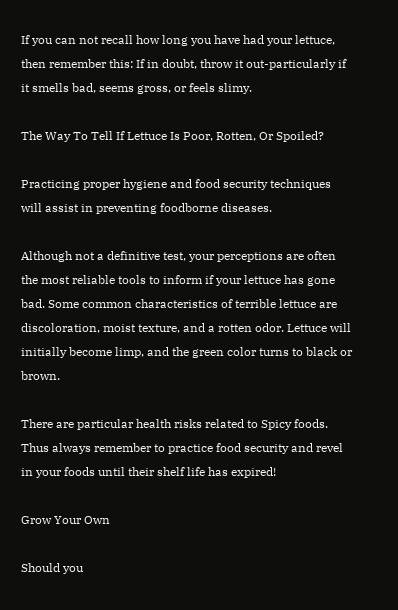If you can not recall how long you have had your lettuce, then remember this: If in doubt, throw it out-particularly if it smells bad, seems gross, or feels slimy.

The Way To Tell If Lettuce Is Poor, Rotten, Or Spoiled?

Practicing proper hygiene and food security techniques will assist in preventing foodborne diseases.

Although not a definitive test, your perceptions are often the most reliable tools to inform if your lettuce has gone bad. Some common characteristics of terrible lettuce are discoloration, moist texture, and a rotten odor. Lettuce will initially become limp, and the green color turns to black or brown.

There are particular health risks related to Spicy foods. Thus always remember to practice food security and revel in your foods until their shelf life has expired!

Grow Your Own

Should you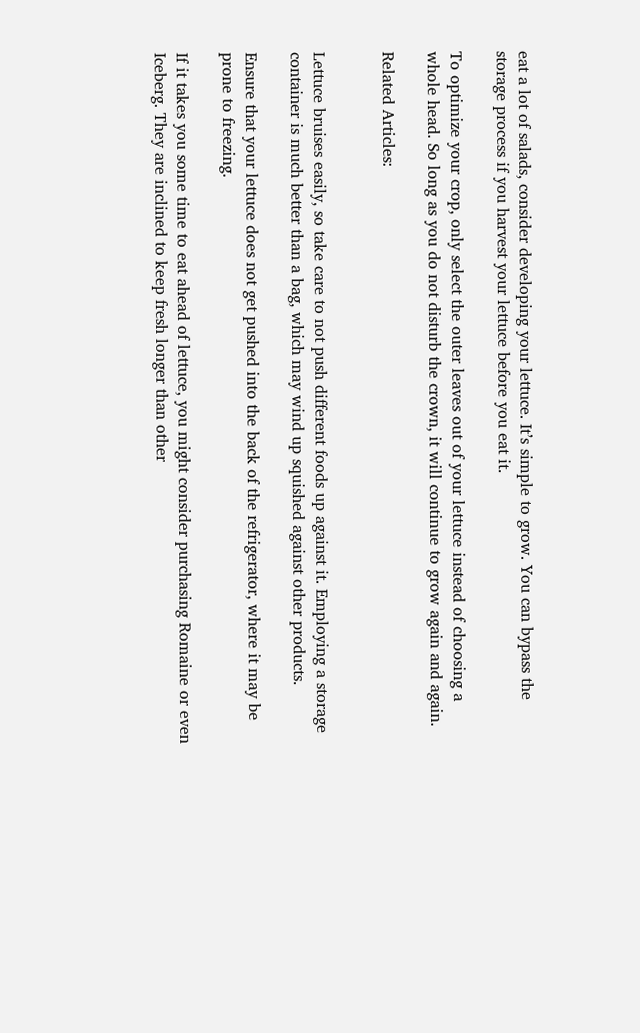eat a lot of salads, consider developing your lettuce. It’s simple to grow. You can bypass the storage process if you harvest your lettuce before you eat it.

To optimize your crop, only select the outer leaves out of your lettuce instead of choosing a whole head. So long as you do not disturb the crown, it will continue to grow again and again.

Related Articles:


Lettuce bruises easily, so take care to not push different foods up against it. Employing a storage container is much better than a bag, which may wind up squished against other products.

Ensure that your lettuce does not get pushed into the back of the refrigerator, where it may be prone to freezing.

If it takes you some time to eat ahead of lettuce, you might consider purchasing Romaine or even Iceberg. They are inclined to keep fresh longer than other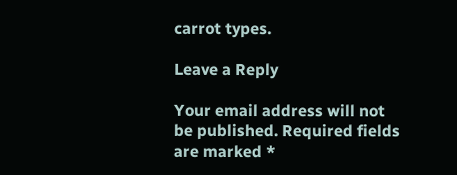carrot types.

Leave a Reply

Your email address will not be published. Required fields are marked *